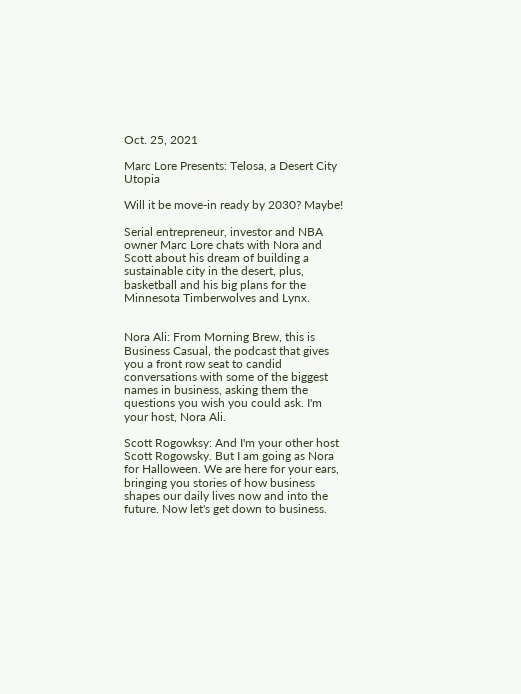Oct. 25, 2021

Marc Lore Presents: Telosa, a Desert City Utopia

Will it be move-in ready by 2030? Maybe!

Serial entrepreneur, investor and NBA owner Marc Lore chats with Nora and Scott about his dream of building a sustainable city in the desert, plus, basketball and his big plans for the Minnesota Timberwolves and Lynx.


Nora Ali: From Morning Brew, this is Business Casual, the podcast that gives you a front row seat to candid conversations with some of the biggest names in business, asking them the questions you wish you could ask. I'm your host, Nora Ali.

Scott Rogowksy: And I'm your other host Scott Rogowsky. But I am going as Nora for Halloween. We are here for your ears, bringing you stories of how business shapes our daily lives now and into the future. Now let's get down to business.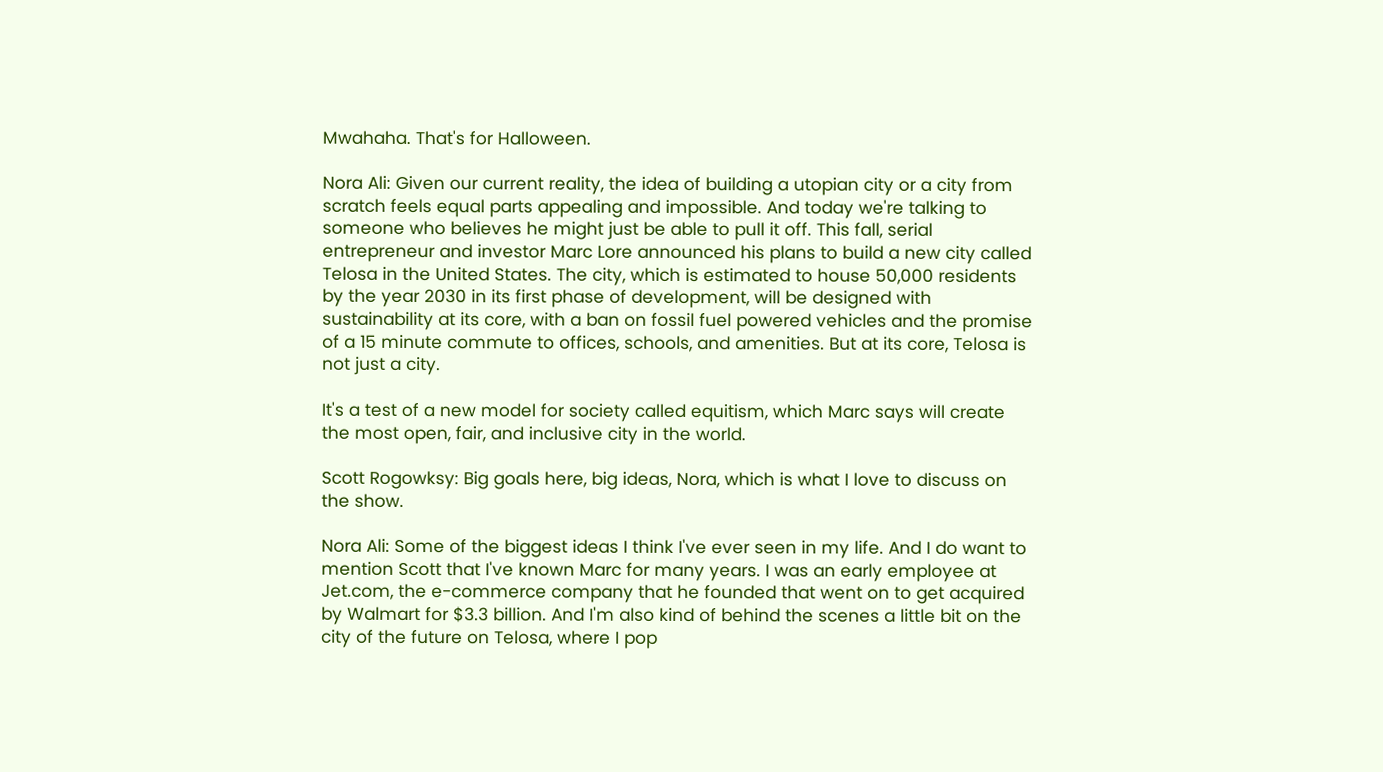Mwahaha. That's for Halloween.

Nora Ali: Given our current reality, the idea of building a utopian city or a city from scratch feels equal parts appealing and impossible. And today we're talking to someone who believes he might just be able to pull it off. This fall, serial entrepreneur and investor Marc Lore announced his plans to build a new city called Telosa in the United States. The city, which is estimated to house 50,000 residents by the year 2030 in its first phase of development, will be designed with sustainability at its core, with a ban on fossil fuel powered vehicles and the promise of a 15 minute commute to offices, schools, and amenities. But at its core, Telosa is not just a city.

It's a test of a new model for society called equitism, which Marc says will create the most open, fair, and inclusive city in the world.

Scott Rogowksy: Big goals here, big ideas, Nora, which is what I love to discuss on the show.

Nora Ali: Some of the biggest ideas I think I've ever seen in my life. And I do want to mention Scott that I've known Marc for many years. I was an early employee at Jet.com, the e-commerce company that he founded that went on to get acquired by Walmart for $3.3 billion. And I'm also kind of behind the scenes a little bit on the city of the future on Telosa, where I pop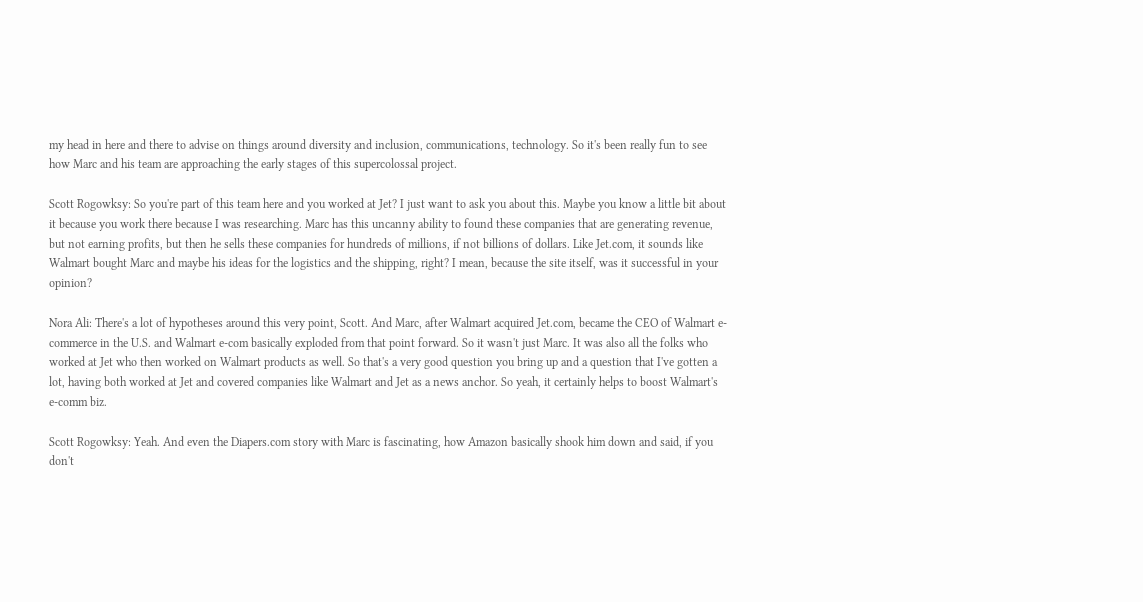my head in here and there to advise on things around diversity and inclusion, communications, technology. So it's been really fun to see how Marc and his team are approaching the early stages of this supercolossal project.

Scott Rogowksy: So you're part of this team here and you worked at Jet? I just want to ask you about this. Maybe you know a little bit about it because you work there because I was researching. Marc has this uncanny ability to found these companies that are generating revenue, but not earning profits, but then he sells these companies for hundreds of millions, if not billions of dollars. Like Jet.com, it sounds like Walmart bought Marc and maybe his ideas for the logistics and the shipping, right? I mean, because the site itself, was it successful in your opinion?

Nora Ali: There's a lot of hypotheses around this very point, Scott. And Marc, after Walmart acquired Jet.com, became the CEO of Walmart e-commerce in the U.S. and Walmart e-com basically exploded from that point forward. So it wasn't just Marc. It was also all the folks who worked at Jet who then worked on Walmart products as well. So that's a very good question you bring up and a question that I've gotten a lot, having both worked at Jet and covered companies like Walmart and Jet as a news anchor. So yeah, it certainly helps to boost Walmart's e-comm biz.

Scott Rogowksy: Yeah. And even the Diapers.com story with Marc is fascinating, how Amazon basically shook him down and said, if you don't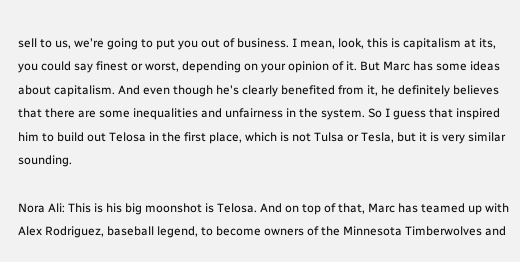sell to us, we're going to put you out of business. I mean, look, this is capitalism at its, you could say finest or worst, depending on your opinion of it. But Marc has some ideas about capitalism. And even though he's clearly benefited from it, he definitely believes that there are some inequalities and unfairness in the system. So I guess that inspired him to build out Telosa in the first place, which is not Tulsa or Tesla, but it is very similar sounding.

Nora Ali: This is his big moonshot is Telosa. And on top of that, Marc has teamed up with Alex Rodriguez, baseball legend, to become owners of the Minnesota Timberwolves and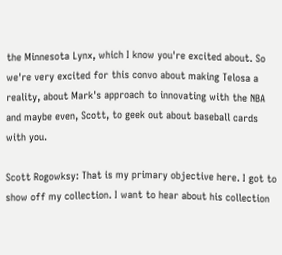the Minnesota Lynx, which I know you're excited about. So we're very excited for this convo about making Telosa a reality, about Mark's approach to innovating with the NBA and maybe even, Scott, to geek out about baseball cards with you.

Scott Rogowksy: That is my primary objective here. I got to show off my collection. I want to hear about his collection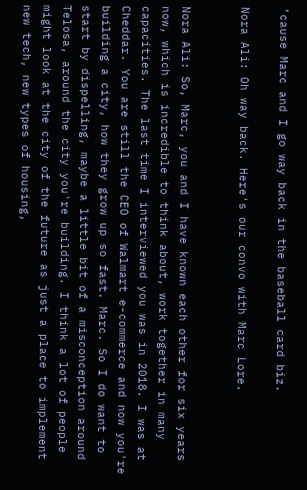’cause Marc and I go way back in the baseball card biz.

Nora Ali: Oh way back. Here's our convo with Marc Lore.


Nora Ali: So, Marc, you and I have known each other for six years now, which is incredible to think about, work together in many capacities. The last time I interviewed you was in 2018. I was at Cheddar. You are still the CEO of Walmart e-commerce and now you're building a city, how they grow up so fast. Marc. So I do want to start by dispelling, maybe a little bit of a misconception around Telosa, around the city you're building. I think a lot of people might look at the city of the future as just a place to implement new tech, new types of housing,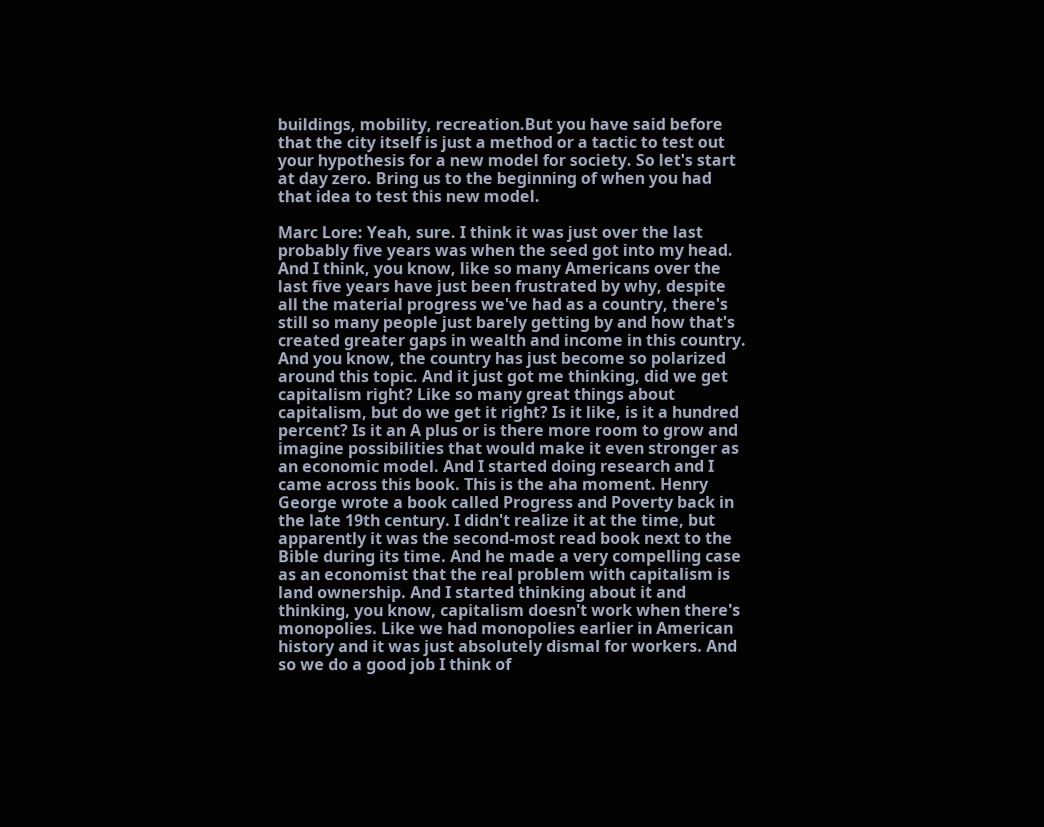buildings, mobility, recreation.But you have said before that the city itself is just a method or a tactic to test out your hypothesis for a new model for society. So let's start at day zero. Bring us to the beginning of when you had that idea to test this new model.

Marc Lore: Yeah, sure. I think it was just over the last probably five years was when the seed got into my head. And I think, you know, like so many Americans over the last five years have just been frustrated by why, despite all the material progress we've had as a country, there's still so many people just barely getting by and how that's created greater gaps in wealth and income in this country. And you know, the country has just become so polarized around this topic. And it just got me thinking, did we get capitalism right? Like so many great things about capitalism, but do we get it right? Is it like, is it a hundred percent? Is it an A plus or is there more room to grow and imagine possibilities that would make it even stronger as an economic model. And I started doing research and I came across this book. This is the aha moment. Henry George wrote a book called Progress and Poverty back in the late 19th century. I didn't realize it at the time, but apparently it was the second-most read book next to the Bible during its time. And he made a very compelling case as an economist that the real problem with capitalism is land ownership. And I started thinking about it and thinking, you know, capitalism doesn't work when there's monopolies. Like we had monopolies earlier in American history and it was just absolutely dismal for workers. And so we do a good job I think of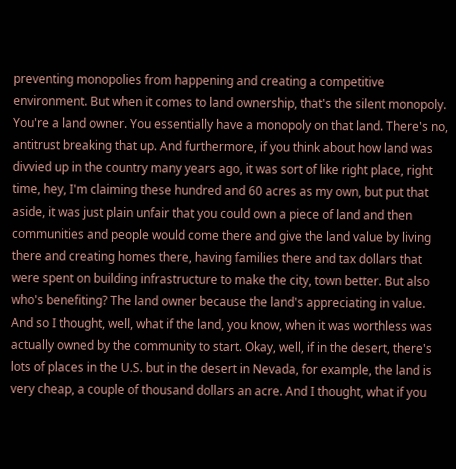preventing monopolies from happening and creating a competitive environment. But when it comes to land ownership, that's the silent monopoly. You're a land owner. You essentially have a monopoly on that land. There's no, antitrust breaking that up. And furthermore, if you think about how land was divvied up in the country many years ago, it was sort of like right place, right time, hey, I'm claiming these hundred and 60 acres as my own, but put that aside, it was just plain unfair that you could own a piece of land and then communities and people would come there and give the land value by living there and creating homes there, having families there and tax dollars that were spent on building infrastructure to make the city, town better. But also who's benefiting? The land owner because the land's appreciating in value. And so I thought, well, what if the land, you know, when it was worthless was actually owned by the community to start. Okay, well, if in the desert, there's lots of places in the U.S. but in the desert in Nevada, for example, the land is very cheap, a couple of thousand dollars an acre. And I thought, what if you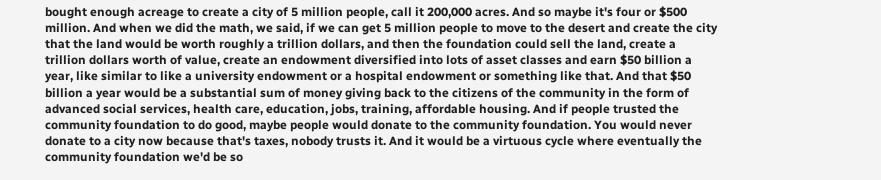bought enough acreage to create a city of 5 million people, call it 200,000 acres. And so maybe it's four or $500 million. And when we did the math, we said, if we can get 5 million people to move to the desert and create the city that the land would be worth roughly a trillion dollars, and then the foundation could sell the land, create a trillion dollars worth of value, create an endowment diversified into lots of asset classes and earn $50 billion a year, like similar to like a university endowment or a hospital endowment or something like that. And that $50 billion a year would be a substantial sum of money giving back to the citizens of the community in the form of advanced social services, health care, education, jobs, training, affordable housing. And if people trusted the community foundation to do good, maybe people would donate to the community foundation. You would never donate to a city now because that's taxes, nobody trusts it. And it would be a virtuous cycle where eventually the community foundation we'd be so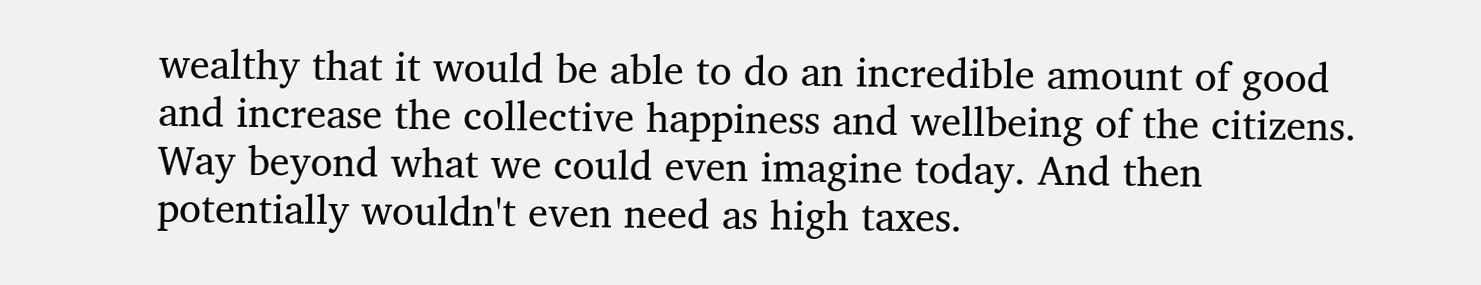wealthy that it would be able to do an incredible amount of good and increase the collective happiness and wellbeing of the citizens. Way beyond what we could even imagine today. And then potentially wouldn't even need as high taxes.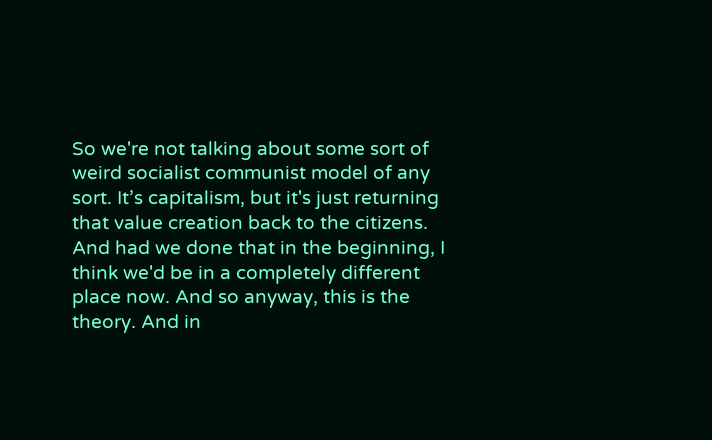So we're not talking about some sort of weird socialist communist model of any sort. It’s capitalism, but it's just returning that value creation back to the citizens. And had we done that in the beginning, I  think we'd be in a completely different place now. And so anyway, this is the theory. And in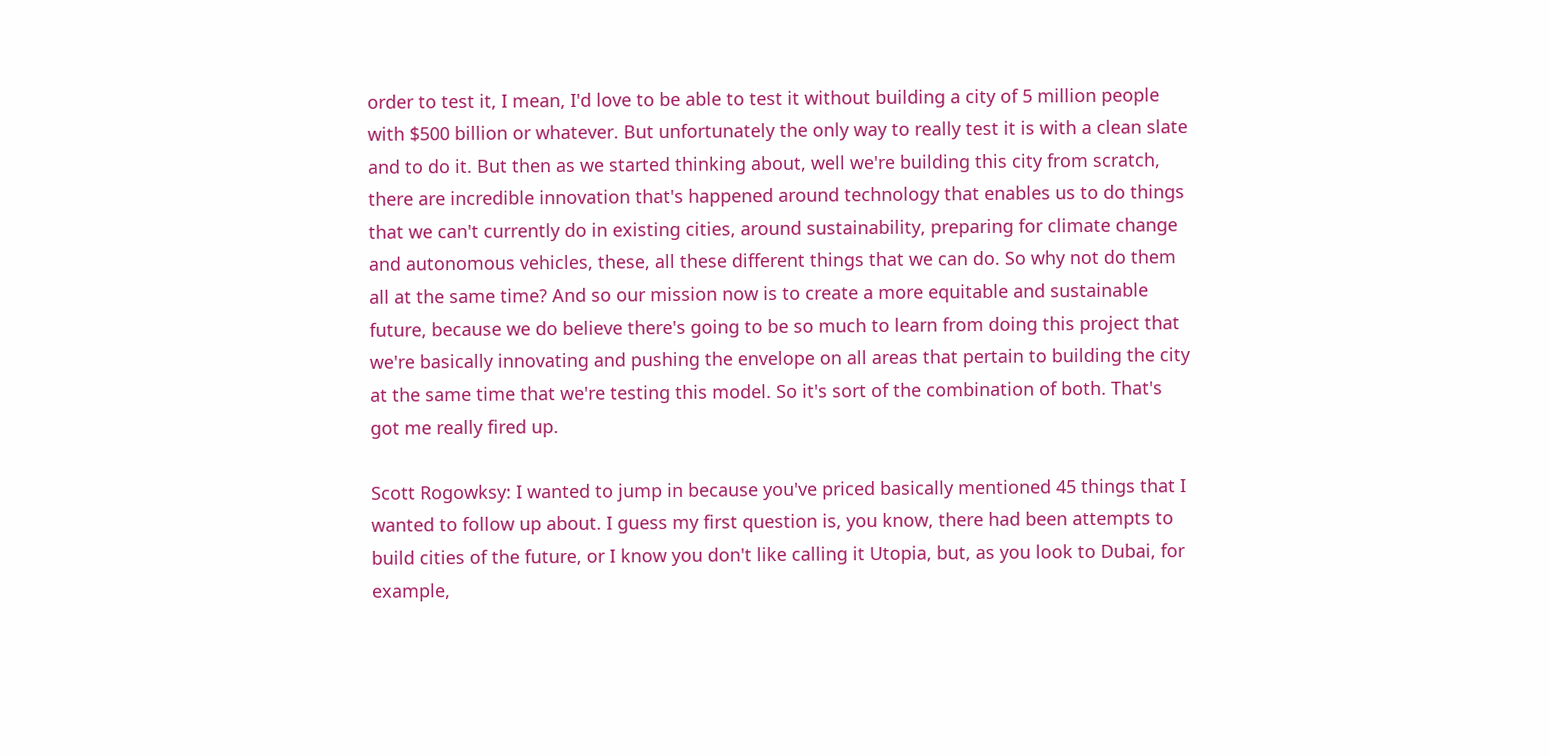order to test it, I mean, I'd love to be able to test it without building a city of 5 million people with $500 billion or whatever. But unfortunately the only way to really test it is with a clean slate and to do it. But then as we started thinking about, well we're building this city from scratch, there are incredible innovation that's happened around technology that enables us to do things that we can't currently do in existing cities, around sustainability, preparing for climate change and autonomous vehicles, these, all these different things that we can do. So why not do them all at the same time? And so our mission now is to create a more equitable and sustainable future, because we do believe there's going to be so much to learn from doing this project that we're basically innovating and pushing the envelope on all areas that pertain to building the city at the same time that we're testing this model. So it's sort of the combination of both. That's got me really fired up.

Scott Rogowksy: I wanted to jump in because you've priced basically mentioned 45 things that I wanted to follow up about. I guess my first question is, you know, there had been attempts to build cities of the future, or I know you don't like calling it Utopia, but, as you look to Dubai, for example,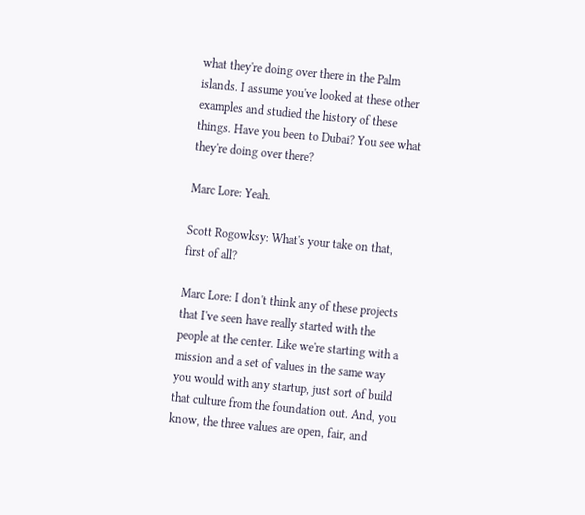what they're doing over there in the Palm islands. I assume you've looked at these other examples and studied the history of these things. Have you been to Dubai? You see what they're doing over there?

Marc Lore: Yeah.

Scott Rogowksy: What's your take on that, first of all?

Marc Lore: I don't think any of these projects that I've seen have really started with the people at the center. Like we're starting with a mission and a set of values in the same way you would with any startup, just sort of build that culture from the foundation out. And, you know, the three values are open, fair, and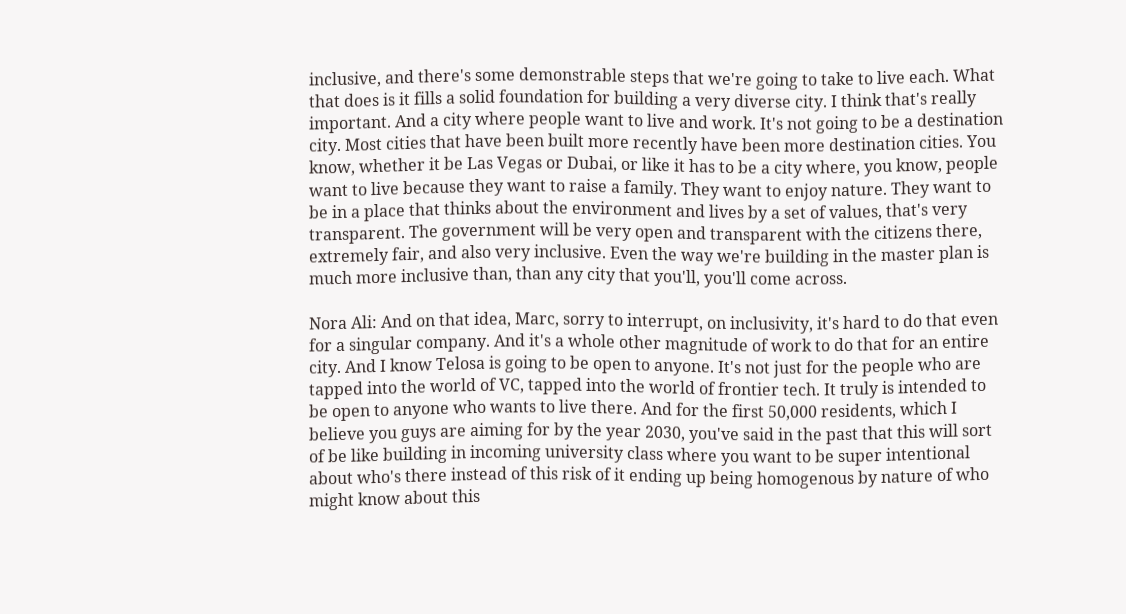inclusive, and there's some demonstrable steps that we're going to take to live each. What that does is it fills a solid foundation for building a very diverse city. I think that's really important. And a city where people want to live and work. It's not going to be a destination city. Most cities that have been built more recently have been more destination cities. You know, whether it be Las Vegas or Dubai, or like it has to be a city where, you know, people want to live because they want to raise a family. They want to enjoy nature. They want to be in a place that thinks about the environment and lives by a set of values, that's very transparent. The government will be very open and transparent with the citizens there, extremely fair, and also very inclusive. Even the way we're building in the master plan is much more inclusive than, than any city that you'll, you'll come across.

Nora Ali: And on that idea, Marc, sorry to interrupt, on inclusivity, it's hard to do that even for a singular company. And it's a whole other magnitude of work to do that for an entire city. And I know Telosa is going to be open to anyone. It's not just for the people who are tapped into the world of VC, tapped into the world of frontier tech. It truly is intended to be open to anyone who wants to live there. And for the first 50,000 residents, which I believe you guys are aiming for by the year 2030, you've said in the past that this will sort of be like building in incoming university class where you want to be super intentional about who's there instead of this risk of it ending up being homogenous by nature of who might know about this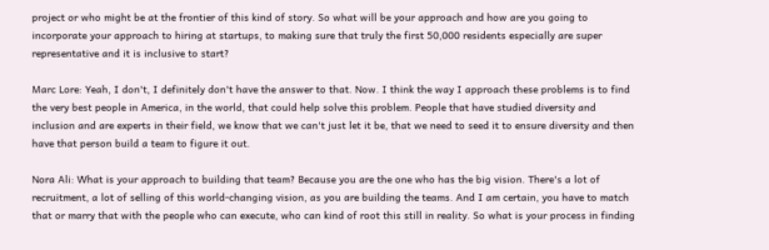project or who might be at the frontier of this kind of story. So what will be your approach and how are you going to incorporate your approach to hiring at startups, to making sure that truly the first 50,000 residents especially are super representative and it is inclusive to start?

Marc Lore: Yeah, I don't, I definitely don't have the answer to that. Now. I think the way I approach these problems is to find the very best people in America, in the world, that could help solve this problem. People that have studied diversity and inclusion and are experts in their field, we know that we can't just let it be, that we need to seed it to ensure diversity and then have that person build a team to figure it out.

Nora Ali: What is your approach to building that team? Because you are the one who has the big vision. There's a lot of recruitment, a lot of selling of this world-changing vision, as you are building the teams. And I am certain, you have to match that or marry that with the people who can execute, who can kind of root this still in reality. So what is your process in finding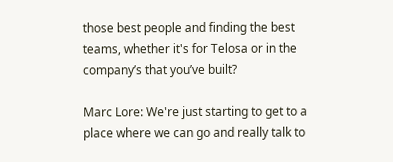those best people and finding the best teams, whether it's for Telosa or in the company’s that you’ve built?

Marc Lore: We're just starting to get to a place where we can go and really talk to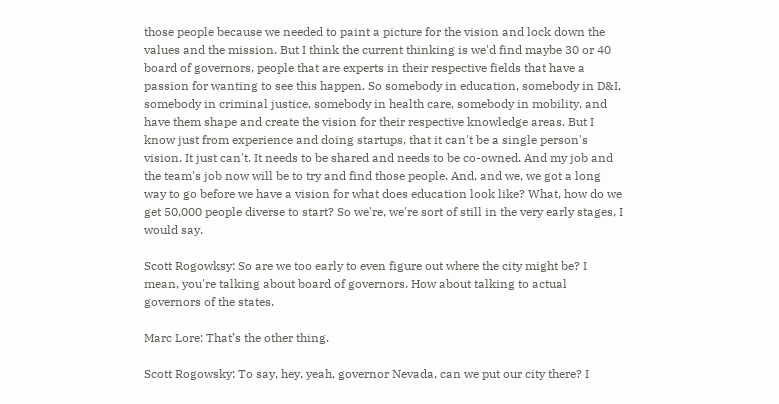those people because we needed to paint a picture for the vision and lock down the values and the mission. But I think the current thinking is we'd find maybe 30 or 40 board of governors, people that are experts in their respective fields that have a passion for wanting to see this happen. So somebody in education, somebody in D&I, somebody in criminal justice, somebody in health care, somebody in mobility, and have them shape and create the vision for their respective knowledge areas. But I know just from experience and doing startups, that it can't be a single person's vision. It just can't. It needs to be shared and needs to be co-owned. And my job and the team's job now will be to try and find those people. And, and we, we got a long way to go before we have a vision for what does education look like? What, how do we get 50,000 people diverse to start? So we're, we're sort of still in the very early stages, I would say.

Scott Rogowksy: So are we too early to even figure out where the city might be? I mean, you're talking about board of governors. How about talking to actual governors of the states.

Marc Lore: That’s the other thing.

Scott Rogowsky: To say, hey, yeah, governor Nevada, can we put our city there? I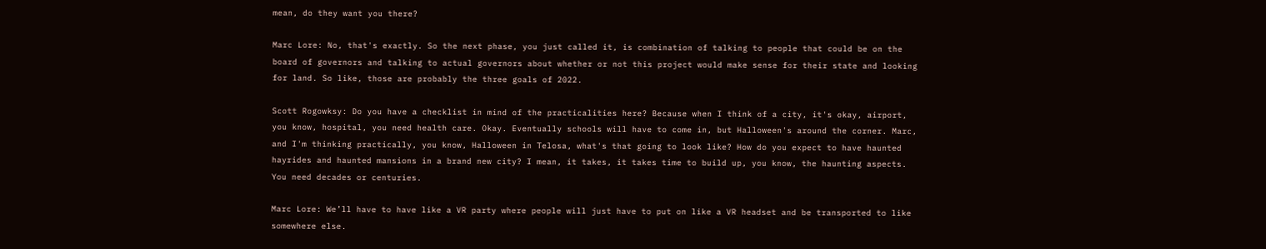mean, do they want you there?

Marc Lore: No, that's exactly. So the next phase, you just called it, is combination of talking to people that could be on the board of governors and talking to actual governors about whether or not this project would make sense for their state and looking for land. So like, those are probably the three goals of 2022.

Scott Rogowksy: Do you have a checklist in mind of the practicalities here? Because when I think of a city, it's okay, airport, you know, hospital, you need health care. Okay. Eventually schools will have to come in, but Halloween's around the corner. Marc, and I'm thinking practically, you know, Halloween in Telosa, what's that going to look like? How do you expect to have haunted hayrides and haunted mansions in a brand new city? I mean, it takes, it takes time to build up, you know, the haunting aspects. You need decades or centuries.

Marc Lore: We’ll have to have like a VR party where people will just have to put on like a VR headset and be transported to like somewhere else.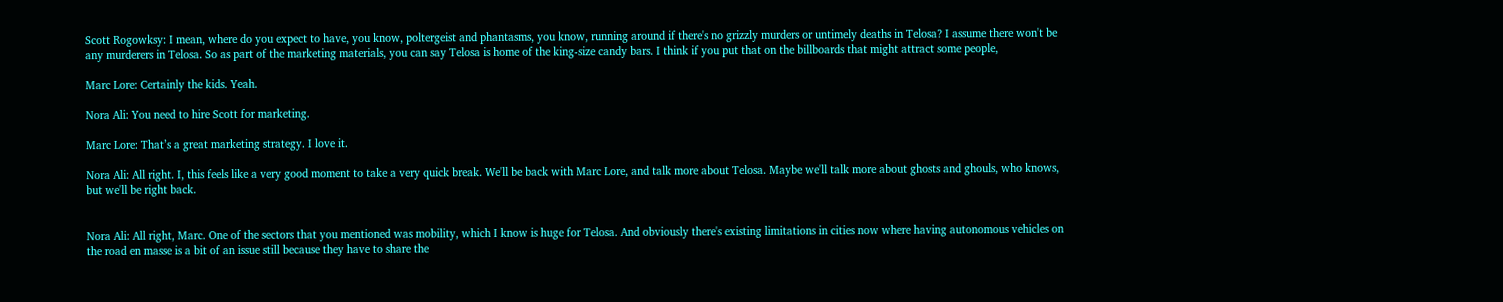Scott Rogowksy: I mean, where do you expect to have, you know, poltergeist and phantasms, you know, running around if there's no grizzly murders or untimely deaths in Telosa? I assume there won't be any murderers in Telosa. So as part of the marketing materials, you can say Telosa is home of the king-size candy bars. I think if you put that on the billboards that might attract some people,

Marc Lore: Certainly the kids. Yeah.

Nora Ali: You need to hire Scott for marketing.

Marc Lore: That’s a great marketing strategy. I love it.

Nora Ali: All right. I, this feels like a very good moment to take a very quick break. We'll be back with Marc Lore, and talk more about Telosa. Maybe we'll talk more about ghosts and ghouls, who knows, but we'll be right back.


Nora Ali: All right, Marc. One of the sectors that you mentioned was mobility, which I know is huge for Telosa. And obviously there's existing limitations in cities now where having autonomous vehicles on the road en masse is a bit of an issue still because they have to share the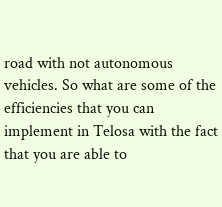road with not autonomous vehicles. So what are some of the efficiencies that you can implement in Telosa with the fact that you are able to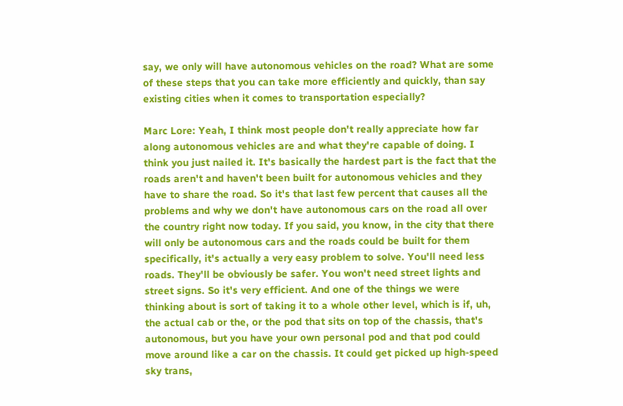say, we only will have autonomous vehicles on the road? What are some of these steps that you can take more efficiently and quickly, than say existing cities when it comes to transportation especially?

Marc Lore: Yeah, I think most people don't really appreciate how far along autonomous vehicles are and what they're capable of doing. I think you just nailed it. It's basically the hardest part is the fact that the roads aren't and haven't been built for autonomous vehicles and they have to share the road. So it's that last few percent that causes all the problems and why we don't have autonomous cars on the road all over the country right now today. If you said, you know, in the city that there will only be autonomous cars and the roads could be built for them specifically, it's actually a very easy problem to solve. You'll need less roads. They'll be obviously be safer. You won't need street lights and street signs. So it's very efficient. And one of the things we were thinking about is sort of taking it to a whole other level, which is if, uh,  the actual cab or the, or the pod that sits on top of the chassis, that's autonomous, but you have your own personal pod and that pod could move around like a car on the chassis. It could get picked up high-speed sky trans,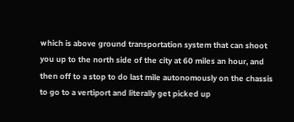which is above ground transportation system that can shoot you up to the north side of the city at 60 miles an hour, and then off to a stop to do last mile autonomously on the chassis to go to a vertiport and literally get picked up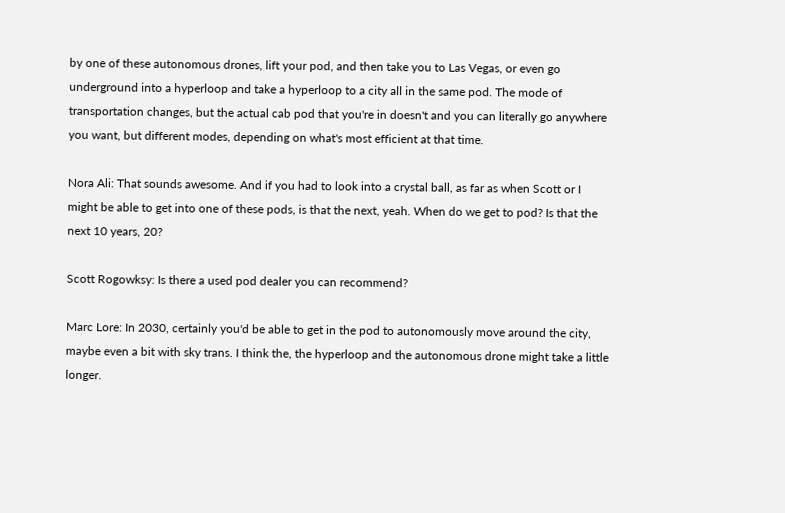by one of these autonomous drones, lift your pod, and then take you to Las Vegas, or even go underground into a hyperloop and take a hyperloop to a city all in the same pod. The mode of transportation changes, but the actual cab pod that you're in doesn't and you can literally go anywhere you want, but different modes, depending on what's most efficient at that time.

Nora Ali: That sounds awesome. And if you had to look into a crystal ball, as far as when Scott or I might be able to get into one of these pods, is that the next, yeah. When do we get to pod? Is that the next 10 years, 20?

Scott Rogowksy: Is there a used pod dealer you can recommend?

Marc Lore: In 2030, certainly you'd be able to get in the pod to autonomously move around the city, maybe even a bit with sky trans. I think the, the hyperloop and the autonomous drone might take a little longer.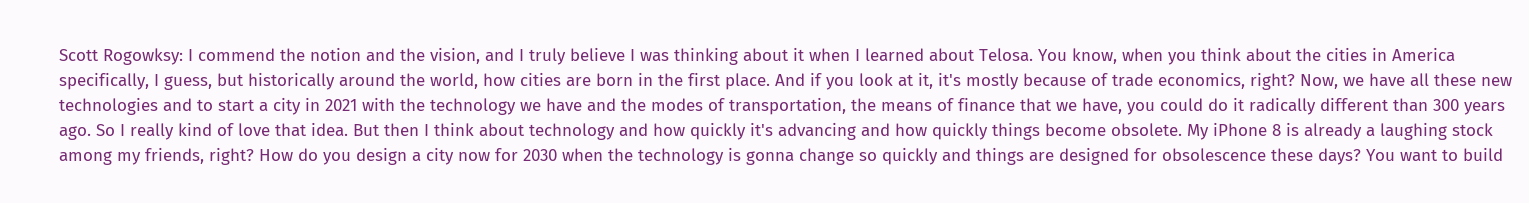Scott Rogowksy: I commend the notion and the vision, and I truly believe I was thinking about it when I learned about Telosa. You know, when you think about the cities in America specifically, I guess, but historically around the world, how cities are born in the first place. And if you look at it, it's mostly because of trade economics, right? Now, we have all these new technologies and to start a city in 2021 with the technology we have and the modes of transportation, the means of finance that we have, you could do it radically different than 300 years ago. So I really kind of love that idea. But then I think about technology and how quickly it's advancing and how quickly things become obsolete. My iPhone 8 is already a laughing stock among my friends, right? How do you design a city now for 2030 when the technology is gonna change so quickly and things are designed for obsolescence these days? You want to build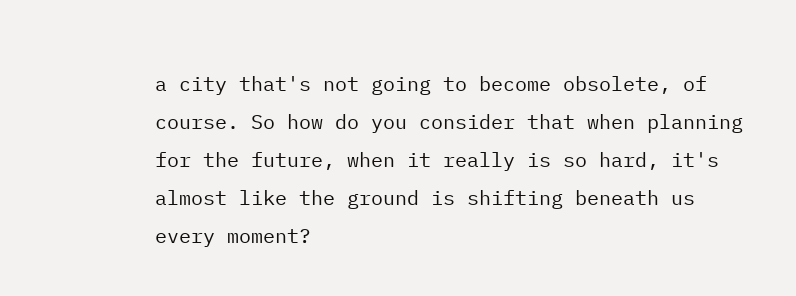a city that's not going to become obsolete, of course. So how do you consider that when planning for the future, when it really is so hard, it's almost like the ground is shifting beneath us every moment?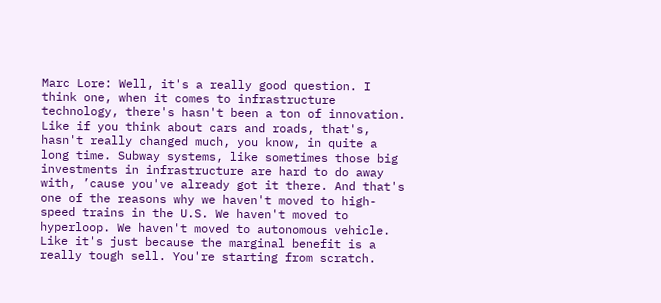Marc Lore: Well, it's a really good question. I think one, when it comes to infrastructure technology, there's hasn't been a ton of innovation. Like if you think about cars and roads, that's, hasn't really changed much, you know, in quite a long time. Subway systems, like sometimes those big investments in infrastructure are hard to do away with, ’cause you've already got it there. And that's one of the reasons why we haven't moved to high-speed trains in the U.S. We haven't moved to hyperloop. We haven't moved to autonomous vehicle. Like it's just because the marginal benefit is a really tough sell. You're starting from scratch.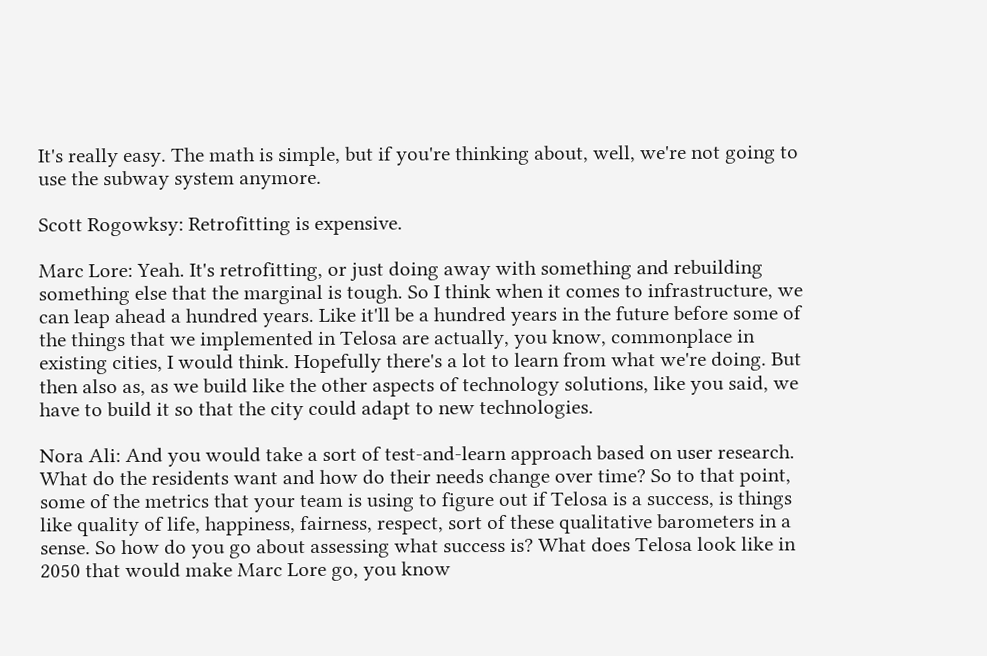It's really easy. The math is simple, but if you're thinking about, well, we're not going to use the subway system anymore.

Scott Rogowksy: Retrofitting is expensive.

Marc Lore: Yeah. It's retrofitting, or just doing away with something and rebuilding something else that the marginal is tough. So I think when it comes to infrastructure, we can leap ahead a hundred years. Like it'll be a hundred years in the future before some of the things that we implemented in Telosa are actually, you know, commonplace in existing cities, I would think. Hopefully there's a lot to learn from what we're doing. But then also as, as we build like the other aspects of technology solutions, like you said, we have to build it so that the city could adapt to new technologies.

Nora Ali: And you would take a sort of test-and-learn approach based on user research. What do the residents want and how do their needs change over time? So to that point, some of the metrics that your team is using to figure out if Telosa is a success, is things like quality of life, happiness, fairness, respect, sort of these qualitative barometers in a sense. So how do you go about assessing what success is? What does Telosa look like in 2050 that would make Marc Lore go, you know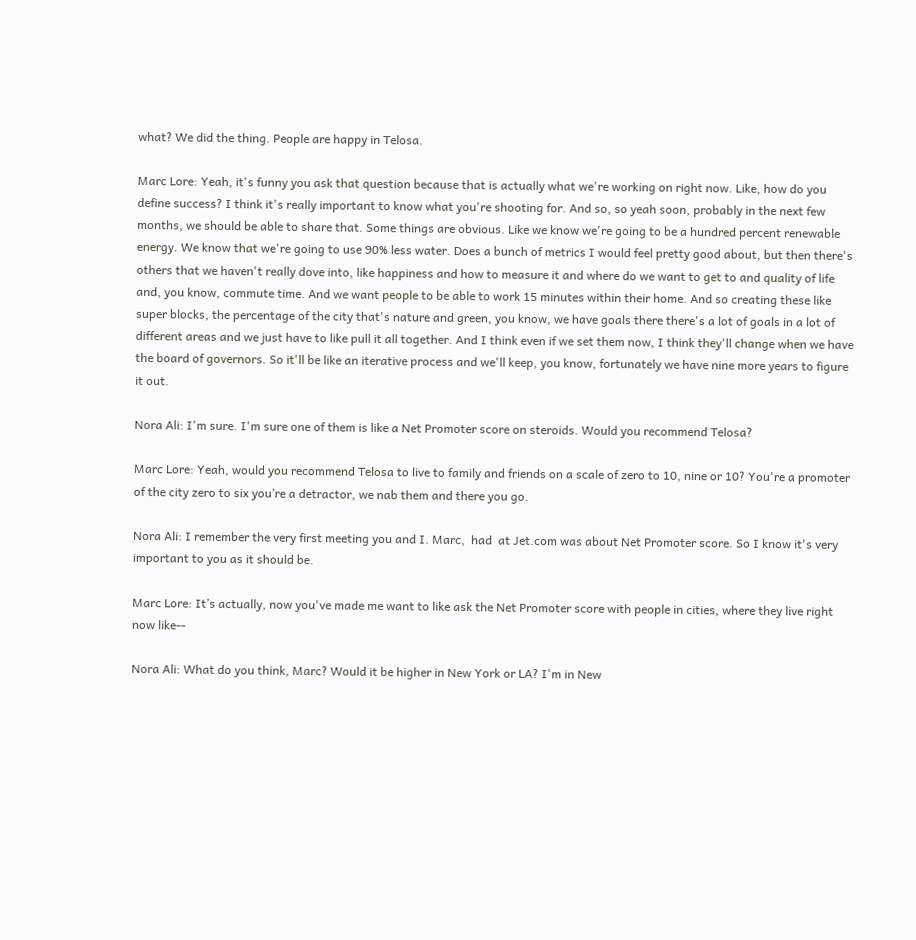what? We did the thing. People are happy in Telosa.

Marc Lore: Yeah, it's funny you ask that question because that is actually what we're working on right now. Like, how do you define success? I think it's really important to know what you're shooting for. And so, so yeah soon, probably in the next few months, we should be able to share that. Some things are obvious. Like we know we're going to be a hundred percent renewable energy. We know that we're going to use 90% less water. Does a bunch of metrics I would feel pretty good about, but then there's others that we haven't really dove into, like happiness and how to measure it and where do we want to get to and quality of life and, you know, commute time. And we want people to be able to work 15 minutes within their home. And so creating these like super blocks, the percentage of the city that's nature and green, you know, we have goals there there's a lot of goals in a lot of different areas and we just have to like pull it all together. And I think even if we set them now, I think they'll change when we have the board of governors. So it'll be like an iterative process and we'll keep, you know, fortunately we have nine more years to figure it out.

Nora Ali: I'm sure. I'm sure one of them is like a Net Promoter score on steroids. Would you recommend Telosa?

Marc Lore: Yeah, would you recommend Telosa to live to family and friends on a scale of zero to 10, nine or 10? You're a promoter of the city zero to six you’re a detractor, we nab them and there you go.

Nora Ali: I remember the very first meeting you and I. Marc,  had  at Jet.com was about Net Promoter score. So I know it's very important to you as it should be.

Marc Lore: It’s actually, now you've made me want to like ask the Net Promoter score with people in cities, where they live right now like--

Nora Ali: What do you think, Marc? Would it be higher in New York or LA? I'm in New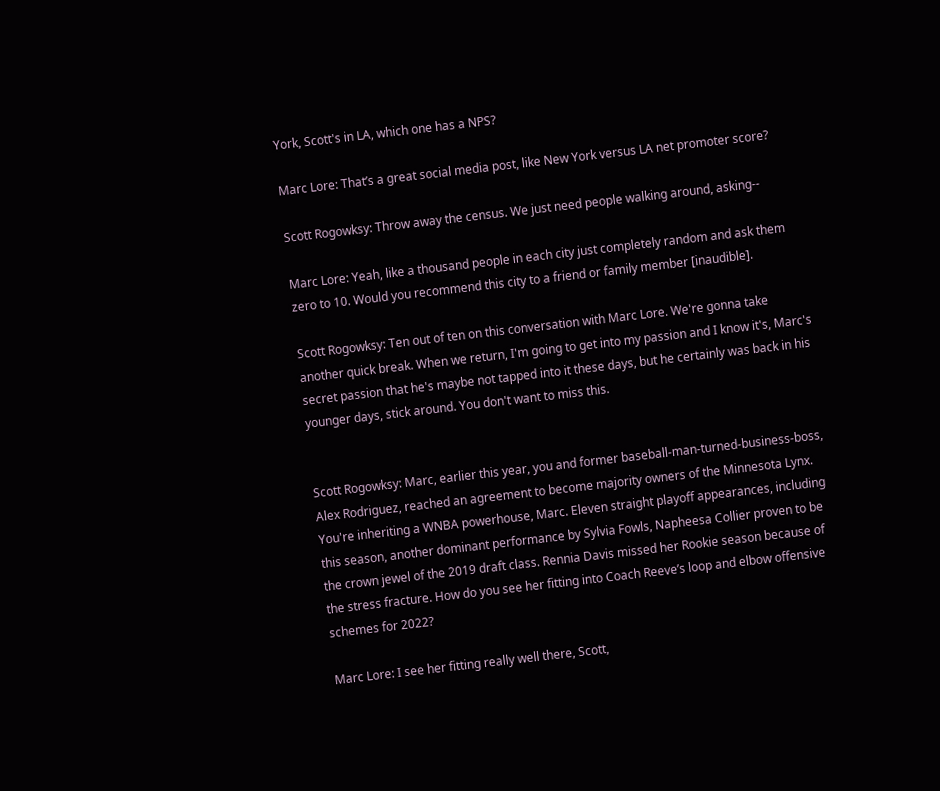York, Scott's in LA, which one has a NPS?

Marc Lore: That’s a great social media post, like New York versus LA net promoter score?

Scott Rogowksy: Throw away the census. We just need people walking around, asking--

Marc Lore: Yeah, like a thousand people in each city just completely random and ask them zero to 10. Would you recommend this city to a friend or family member [inaudible].

Scott Rogowksy: Ten out of ten on this conversation with Marc Lore. We're gonna take another quick break. When we return, I'm going to get into my passion and I know it's, Marc's secret passion that he's maybe not tapped into it these days, but he certainly was back in his younger days, stick around. You don't want to miss this.


Scott Rogowksy: Marc, earlier this year, you and former baseball-man-turned-business-boss, Alex Rodriguez, reached an agreement to become majority owners of the Minnesota Lynx. You're inheriting a WNBA powerhouse, Marc. Eleven straight playoff appearances, including this season, another dominant performance by Sylvia Fowls, Napheesa Collier proven to be the crown jewel of the 2019 draft class. Rennia Davis missed her Rookie season because of the stress fracture. How do you see her fitting into Coach Reeve’s loop and elbow offensive schemes for 2022?

Marc Lore: I see her fitting really well there, Scott,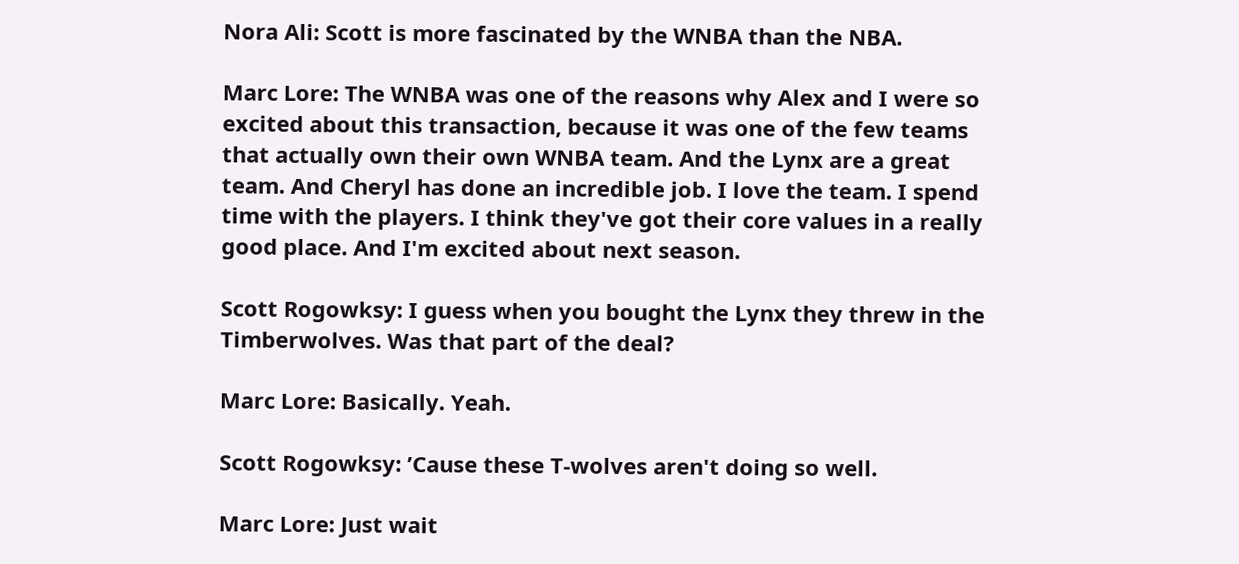Nora Ali: Scott is more fascinated by the WNBA than the NBA.

Marc Lore: The WNBA was one of the reasons why Alex and I were so excited about this transaction, because it was one of the few teams that actually own their own WNBA team. And the Lynx are a great team. And Cheryl has done an incredible job. I love the team. I spend time with the players. I think they've got their core values in a really good place. And I'm excited about next season.

Scott Rogowksy: I guess when you bought the Lynx they threw in the Timberwolves. Was that part of the deal?

Marc Lore: Basically. Yeah.

Scott Rogowksy: ’Cause these T-wolves aren't doing so well.

Marc Lore: Just wait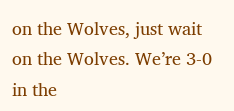on the Wolves, just wait on the Wolves. We’re 3-0 in the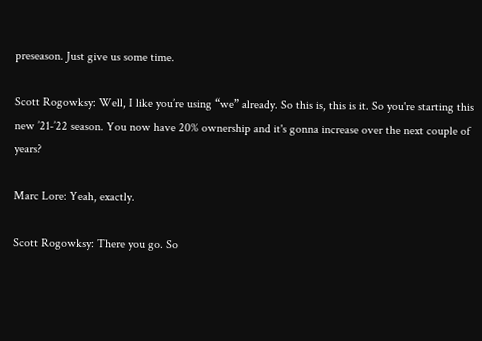preseason. Just give us some time.

Scott Rogowksy: Well, I like you’re using “we” already. So this is, this is it. So you're starting this new ’21-’22 season. You now have 20% ownership and it's gonna increase over the next couple of years?

Marc Lore: Yeah, exactly.

Scott Rogowksy: There you go. So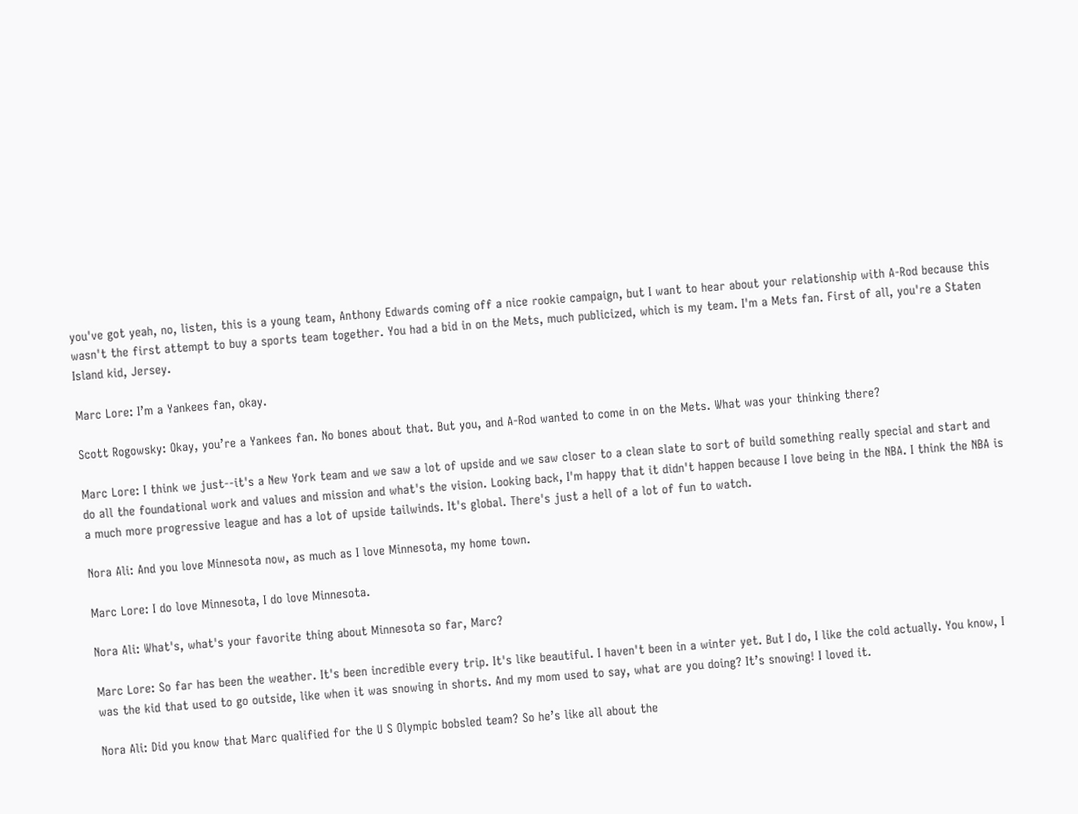you've got yeah, no, listen, this is a young team, Anthony Edwards coming off a nice rookie campaign, but I want to hear about your relationship with A-Rod because this wasn't the first attempt to buy a sports team together. You had a bid in on the Mets, much publicized, which is my team. I'm a Mets fan. First of all, you're a Staten Island kid, Jersey.

Marc Lore: I’m a Yankees fan, okay.

Scott Rogowsky: Okay, you’re a Yankees fan. No bones about that. But you, and A-Rod wanted to come in on the Mets. What was your thinking there?

Marc Lore: I think we just--it's a New York team and we saw a lot of upside and we saw closer to a clean slate to sort of build something really special and start and do all the foundational work and values and mission and what's the vision. Looking back, I'm happy that it didn't happen because I love being in the NBA. I think the NBA is a much more progressive league and has a lot of upside tailwinds. It's global. There's just a hell of a lot of fun to watch.

Nora Ali: And you love Minnesota now, as much as I love Minnesota, my home town.

Marc Lore: I do love Minnesota, I do love Minnesota.

Nora Ali: What's, what's your favorite thing about Minnesota so far, Marc?

Marc Lore: So far has been the weather. It's been incredible every trip. It's like beautiful. I haven't been in a winter yet. But I do, I like the cold actually. You know, I was the kid that used to go outside, like when it was snowing in shorts. And my mom used to say, what are you doing? It’s snowing! I loved it.

Nora Ali: Did you know that Marc qualified for the U S Olympic bobsled team? So he’s like all about the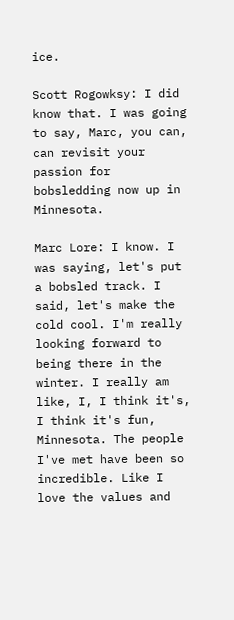ice.

Scott Rogowksy: I did know that. I was going to say, Marc, you can, can revisit your passion for bobsledding now up in Minnesota.

Marc Lore: I know. I was saying, let's put a bobsled track. I said, let's make the cold cool. I'm really looking forward to being there in the winter. I really am like, I, I think it's, I think it's fun, Minnesota. The people I've met have been so incredible. Like I love the values and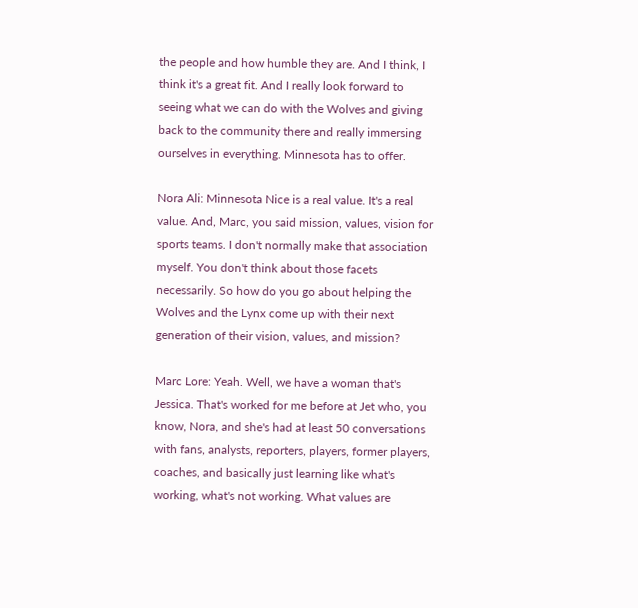the people and how humble they are. And I think, I think it's a great fit. And I really look forward to seeing what we can do with the Wolves and giving back to the community there and really immersing ourselves in everything. Minnesota has to offer.

Nora Ali: Minnesota Nice is a real value. It's a real value. And, Marc, you said mission, values, vision for sports teams. I don't normally make that association myself. You don't think about those facets necessarily. So how do you go about helping the Wolves and the Lynx come up with their next generation of their vision, values, and mission?

Marc Lore: Yeah. Well, we have a woman that's Jessica. That's worked for me before at Jet who, you know, Nora, and she's had at least 50 conversations with fans, analysts, reporters, players, former players, coaches, and basically just learning like what's working, what's not working. What values are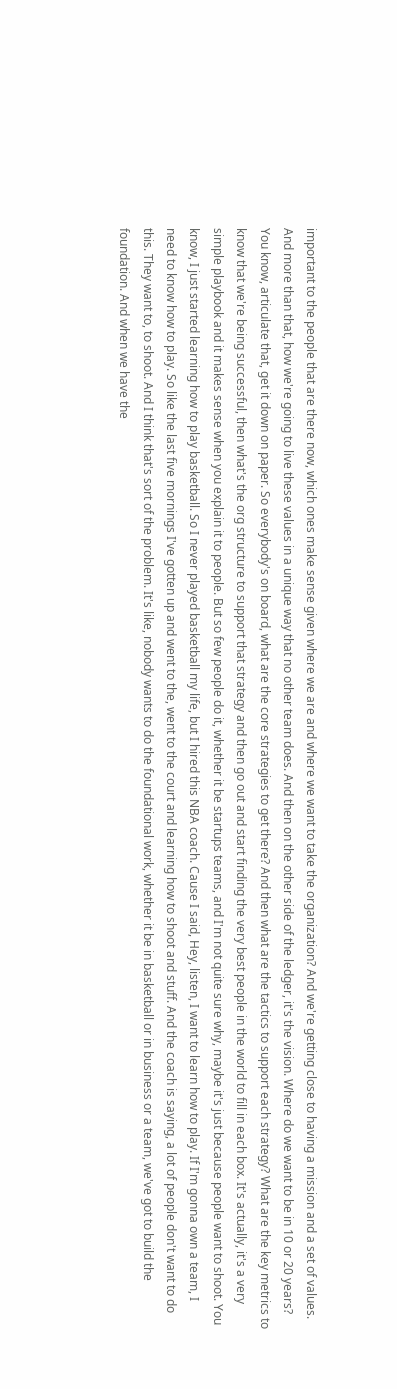important to the people that are there now, which ones make sense given where we are and where we want to take the organization? And we're getting close to having a mission and a set of values. And more than that, how we're going to live these values in a unique way that no other team does. And then on the other side of the ledger, it's the vision. Where do we want to be in 10 or 20 years? You know, articulate that, get it down on paper. So everybody's on board, what are the core strategies to get there? And then what are the tactics to support each strategy? What are the key metrics to know that we're being successful, then what's the org structure to support that strategy and then go out and start finding the very best people in the world to fill in each box. It's actually, it's a very simple playbook and it makes sense when you explain it to people. But so few people do it, whether it be startups teams, and I'm not quite sure why, maybe it's just because people want to shoot. You know, I just started learning how to play basketball. So I never played basketball my life, but I hired this NBA coach. Cause I said, Hey, listen, I want to learn how to play. If I'm gonna own a team, I need to know how to play. So like the last five mornings I've gotten up and went to the, went to the court and learning how to shoot and stuff. And the coach is saying, a lot of people don't want to do this. They want to, to shoot. And I think that's sort of the problem. It's like, nobody wants to do the foundational work, whether it be in basketball or in business or a team, we've got to build the foundation. And when we have the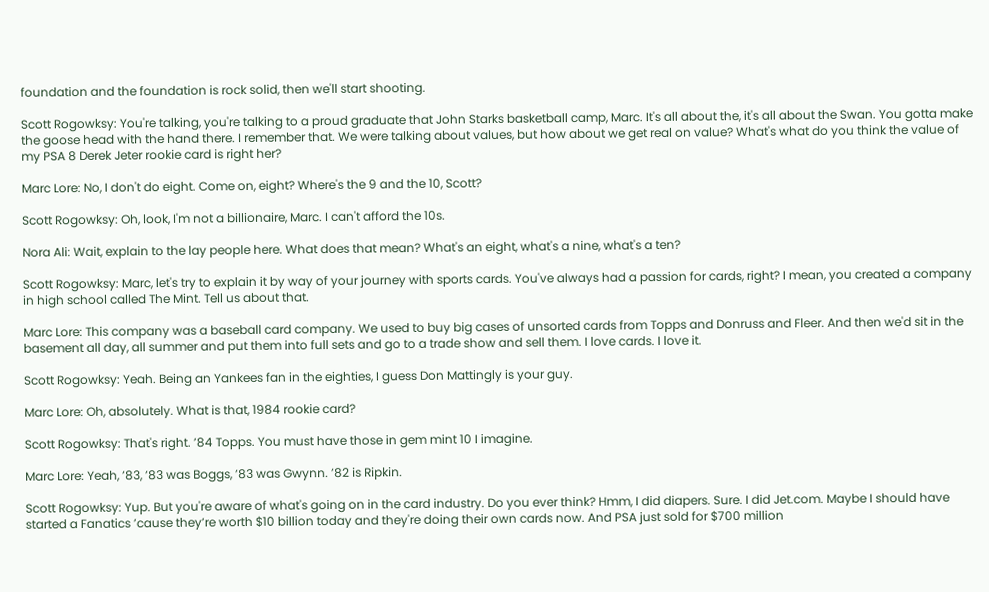foundation and the foundation is rock solid, then we'll start shooting.

Scott Rogowksy: You're talking, you're talking to a proud graduate that John Starks basketball camp, Marc. It's all about the, it's all about the Swan. You gotta make the goose head with the hand there. I remember that. We were talking about values, but how about we get real on value? What's what do you think the value of my PSA 8 Derek Jeter rookie card is right her?

Marc Lore: No, I don't do eight. Come on, eight? Where's the 9 and the 10, Scott?

Scott Rogowksy: Oh, look, I'm not a billionaire, Marc. I can't afford the 10s.

Nora Ali: Wait, explain to the lay people here. What does that mean? What's an eight, what's a nine, what's a ten?

Scott Rogowksy: Marc, let's try to explain it by way of your journey with sports cards. You've always had a passion for cards, right? I mean, you created a company in high school called The Mint. Tell us about that.

Marc Lore: This company was a baseball card company. We used to buy big cases of unsorted cards from Topps and Donruss and Fleer. And then we'd sit in the basement all day, all summer and put them into full sets and go to a trade show and sell them. I love cards. I love it.

Scott Rogowksy: Yeah. Being an Yankees fan in the eighties, I guess Don Mattingly is your guy.

Marc Lore: Oh, absolutely. What is that, 1984 rookie card?

Scott Rogowksy: That's right. ’84 Topps. You must have those in gem mint 10 I imagine.

Marc Lore: Yeah, ’83, ’83 was Boggs, ’83 was Gwynn. ’82 is Ripkin.

Scott Rogowksy: Yup. But you're aware of what's going on in the card industry. Do you ever think? Hmm, I did diapers. Sure. I did Jet.com. Maybe I should have started a Fanatics ’cause they’re worth $10 billion today and they're doing their own cards now. And PSA just sold for $700 million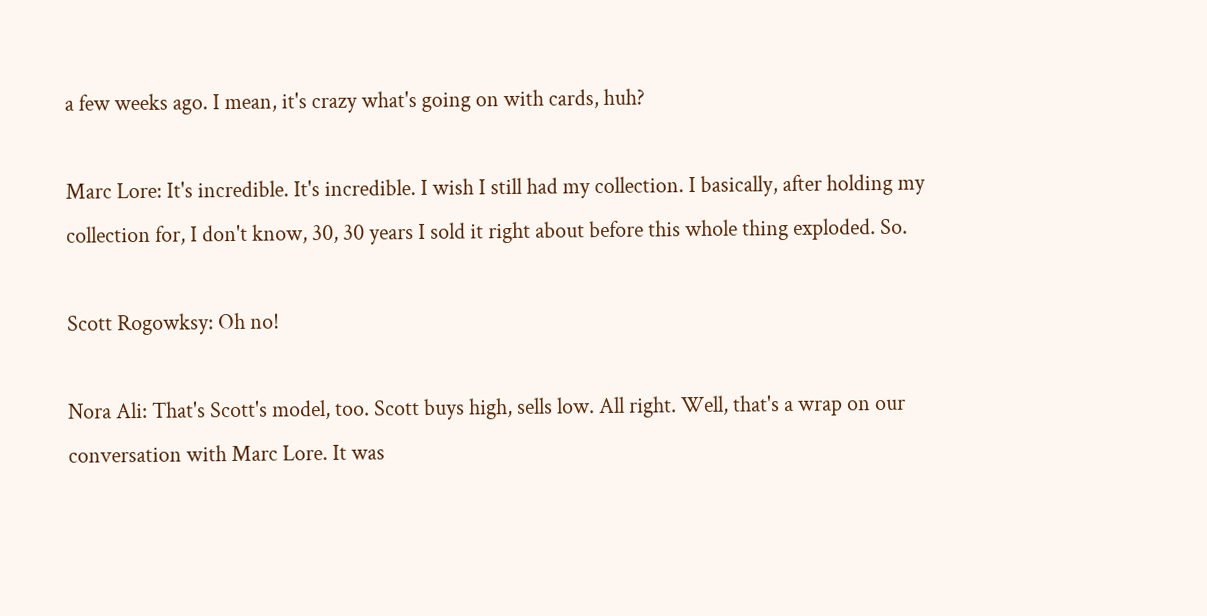a few weeks ago. I mean, it's crazy what's going on with cards, huh?

Marc Lore: It's incredible. It's incredible. I wish I still had my collection. I basically, after holding my collection for, I don't know, 30, 30 years I sold it right about before this whole thing exploded. So.

Scott Rogowksy: Oh no!

Nora Ali: That's Scott's model, too. Scott buys high, sells low. All right. Well, that's a wrap on our conversation with Marc Lore. It was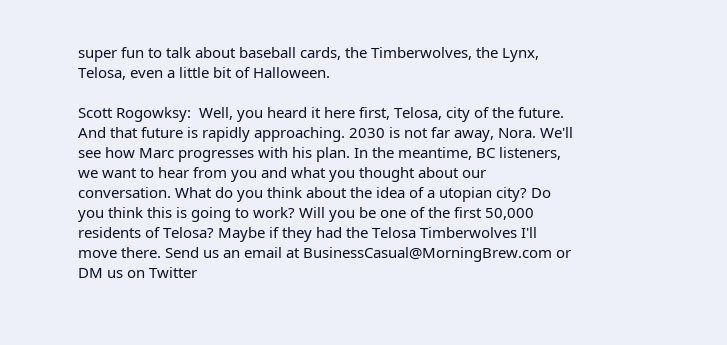super fun to talk about baseball cards, the Timberwolves, the Lynx, Telosa, even a little bit of Halloween.

Scott Rogowksy:  Well, you heard it here first, Telosa, city of the future. And that future is rapidly approaching. 2030 is not far away, Nora. We'll see how Marc progresses with his plan. In the meantime, BC listeners, we want to hear from you and what you thought about our conversation. What do you think about the idea of a utopian city? Do you think this is going to work? Will you be one of the first 50,000 residents of Telosa? Maybe if they had the Telosa Timberwolves I'll move there. Send us an email at BusinessCasual@MorningBrew.com or DM us on Twitter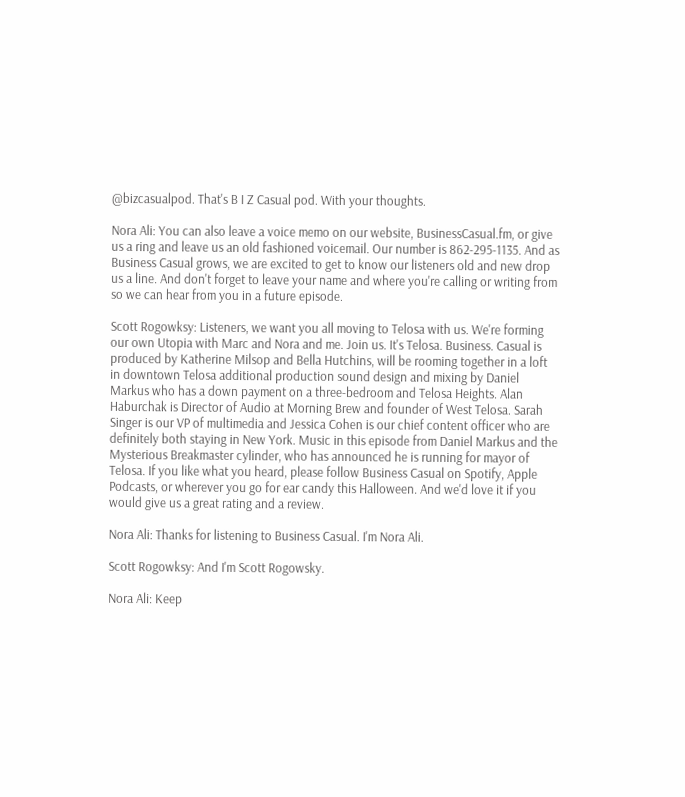@bizcasualpod. That's B I Z Casual pod. With your thoughts.

Nora Ali: You can also leave a voice memo on our website, BusinessCasual.fm, or give us a ring and leave us an old fashioned voicemail. Our number is 862-295-1135. And as Business Casual grows, we are excited to get to know our listeners old and new drop us a line. And don't forget to leave your name and where you're calling or writing from so we can hear from you in a future episode.

Scott Rogowksy: Listeners, we want you all moving to Telosa with us. We're forming our own Utopia with Marc and Nora and me. Join us. It's Telosa. Business. Casual is produced by Katherine Milsop and Bella Hutchins, will be rooming together in a loft in downtown Telosa additional production sound design and mixing by Daniel Markus who has a down payment on a three-bedroom and Telosa Heights. Alan Haburchak is Director of Audio at Morning Brew and founder of West Telosa. Sarah Singer is our VP of multimedia and Jessica Cohen is our chief content officer who are definitely both staying in New York. Music in this episode from Daniel Markus and the Mysterious Breakmaster cylinder, who has announced he is running for mayor of Telosa. If you like what you heard, please follow Business Casual on Spotify, Apple Podcasts, or wherever you go for ear candy this Halloween. And we'd love it if you would give us a great rating and a review.

Nora Ali: Thanks for listening to Business Casual. I'm Nora Ali.

Scott Rogowksy: And I'm Scott Rogowsky.

Nora Ali: Keep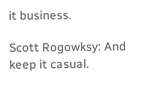it business.

Scott Rogowksy: And keep it casual.